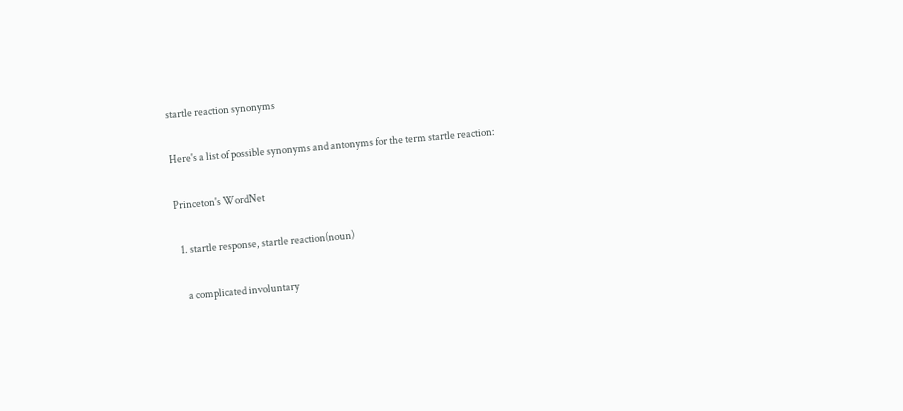startle reaction synonyms

Here's a list of possible synonyms and antonyms for the term startle reaction:

Princeton's WordNet

  1. startle response, startle reaction(noun)

    a complicated involuntary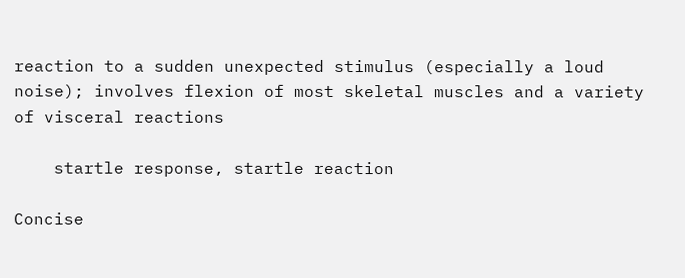reaction to a sudden unexpected stimulus (especially a loud noise); involves flexion of most skeletal muscles and a variety of visceral reactions

    startle response, startle reaction

Concise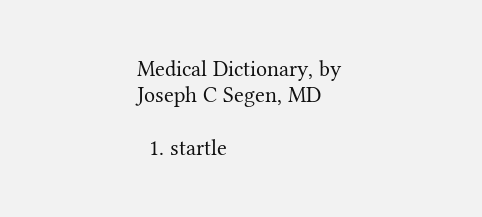Medical Dictionary, by Joseph C Segen, MD

  1. startle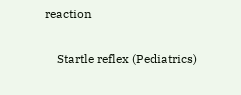reaction

    Startle reflex (Pediatrics)